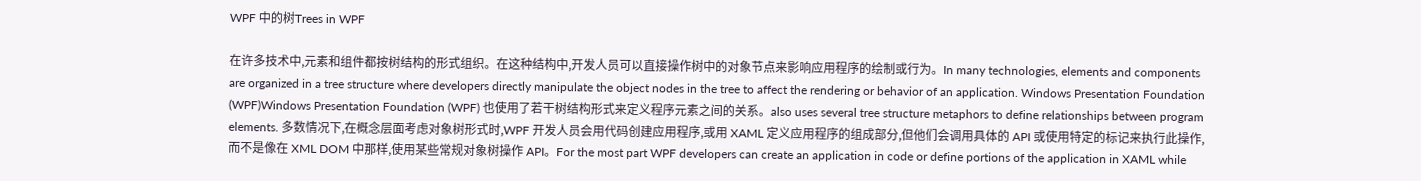WPF 中的树Trees in WPF

在许多技术中,元素和组件都按树结构的形式组织。在这种结构中,开发人员可以直接操作树中的对象节点来影响应用程序的绘制或行为。In many technologies, elements and components are organized in a tree structure where developers directly manipulate the object nodes in the tree to affect the rendering or behavior of an application. Windows Presentation Foundation (WPF)Windows Presentation Foundation (WPF) 也使用了若干树结构形式来定义程序元素之间的关系。also uses several tree structure metaphors to define relationships between program elements. 多数情况下,在概念层面考虑对象树形式时,WPF 开发人员会用代码创建应用程序,或用 XAML 定义应用程序的组成部分,但他们会调用具体的 API 或使用特定的标记来执行此操作,而不是像在 XML DOM 中那样,使用某些常规对象树操作 API。For the most part WPF developers can create an application in code or define portions of the application in XAML while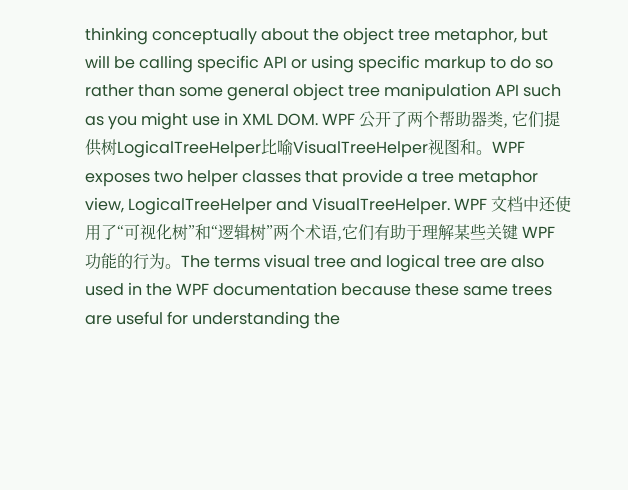thinking conceptually about the object tree metaphor, but will be calling specific API or using specific markup to do so rather than some general object tree manipulation API such as you might use in XML DOM. WPF 公开了两个帮助器类, 它们提供树LogicalTreeHelper比喻VisualTreeHelper视图和。WPF exposes two helper classes that provide a tree metaphor view, LogicalTreeHelper and VisualTreeHelper. WPF 文档中还使用了“可视化树”和“逻辑树”两个术语,它们有助于理解某些关键 WPF 功能的行为。The terms visual tree and logical tree are also used in the WPF documentation because these same trees are useful for understanding the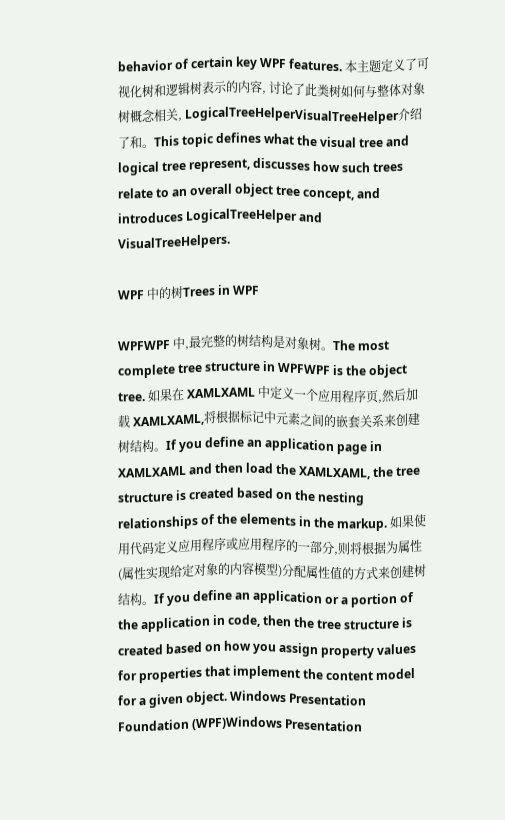behavior of certain key WPF features. 本主题定义了可视化树和逻辑树表示的内容, 讨论了此类树如何与整体对象树概念相关, LogicalTreeHelperVisualTreeHelper介绍了和。This topic defines what the visual tree and logical tree represent, discusses how such trees relate to an overall object tree concept, and introduces LogicalTreeHelper and VisualTreeHelpers.

WPF 中的树Trees in WPF

WPFWPF 中,最完整的树结构是对象树。The most complete tree structure in WPFWPF is the object tree. 如果在 XAMLXAML 中定义一个应用程序页,然后加载 XAMLXAML,将根据标记中元素之间的嵌套关系来创建树结构。If you define an application page in XAMLXAML and then load the XAMLXAML, the tree structure is created based on the nesting relationships of the elements in the markup. 如果使用代码定义应用程序或应用程序的一部分,则将根据为属性(属性实现给定对象的内容模型)分配属性值的方式来创建树结构。If you define an application or a portion of the application in code, then the tree structure is created based on how you assign property values for properties that implement the content model for a given object. Windows Presentation Foundation (WPF)Windows Presentation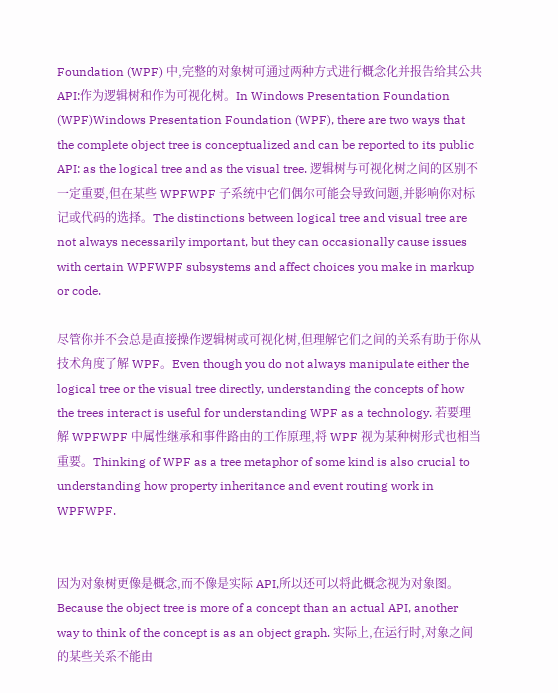Foundation (WPF) 中,完整的对象树可通过两种方式进行概念化并报告给其公共 API:作为逻辑树和作为可视化树。In Windows Presentation Foundation (WPF)Windows Presentation Foundation (WPF), there are two ways that the complete object tree is conceptualized and can be reported to its public API: as the logical tree and as the visual tree. 逻辑树与可视化树之间的区别不一定重要,但在某些 WPFWPF 子系统中它们偶尔可能会导致问题,并影响你对标记或代码的选择。The distinctions between logical tree and visual tree are not always necessarily important, but they can occasionally cause issues with certain WPFWPF subsystems and affect choices you make in markup or code.

尽管你并不会总是直接操作逻辑树或可视化树,但理解它们之间的关系有助于你从技术角度了解 WPF。Even though you do not always manipulate either the logical tree or the visual tree directly, understanding the concepts of how the trees interact is useful for understanding WPF as a technology. 若要理解 WPFWPF 中属性继承和事件路由的工作原理,将 WPF 视为某种树形式也相当重要。Thinking of WPF as a tree metaphor of some kind is also crucial to understanding how property inheritance and event routing work in WPFWPF.


因为对象树更像是概念,而不像是实际 API,所以还可以将此概念视为对象图。Because the object tree is more of a concept than an actual API, another way to think of the concept is as an object graph. 实际上,在运行时,对象之间的某些关系不能由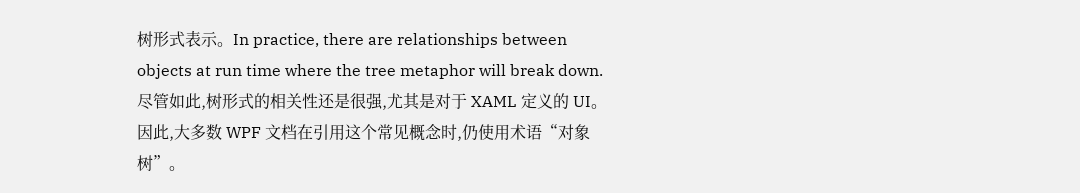树形式表示。In practice, there are relationships between objects at run time where the tree metaphor will break down. 尽管如此,树形式的相关性还是很强,尤其是对于 XAML 定义的 UI。因此,大多数 WPF 文档在引用这个常见概念时,仍使用术语“对象树”。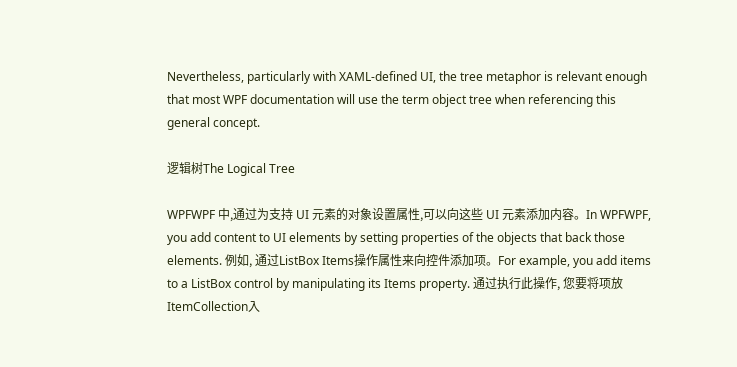Nevertheless, particularly with XAML-defined UI, the tree metaphor is relevant enough that most WPF documentation will use the term object tree when referencing this general concept.

逻辑树The Logical Tree

WPFWPF 中,通过为支持 UI 元素的对象设置属性,可以向这些 UI 元素添加内容。In WPFWPF, you add content to UI elements by setting properties of the objects that back those elements. 例如, 通过ListBox Items操作属性来向控件添加项。For example, you add items to a ListBox control by manipulating its Items property. 通过执行此操作, 您要将项放ItemCollection入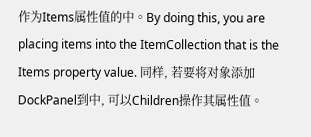作为Items属性值的中。By doing this, you are placing items into the ItemCollection that is the Items property value. 同样, 若要将对象添加DockPanel到中, 可以Children操作其属性值。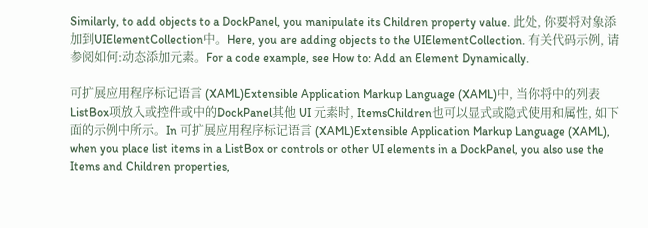Similarly, to add objects to a DockPanel, you manipulate its Children property value. 此处, 你要将对象添加到UIElementCollection中。Here, you are adding objects to the UIElementCollection. 有关代码示例, 请参阅如何:动态添加元素。For a code example, see How to: Add an Element Dynamically.

可扩展应用程序标记语言 (XAML)Extensible Application Markup Language (XAML)中, 当你将中的列表ListBox项放入或控件或中的DockPanel其他 UI 元素时, ItemsChildren也可以显式或隐式使用和属性, 如下面的示例中所示。In 可扩展应用程序标记语言 (XAML)Extensible Application Markup Language (XAML), when you place list items in a ListBox or controls or other UI elements in a DockPanel, you also use the Items and Children properties,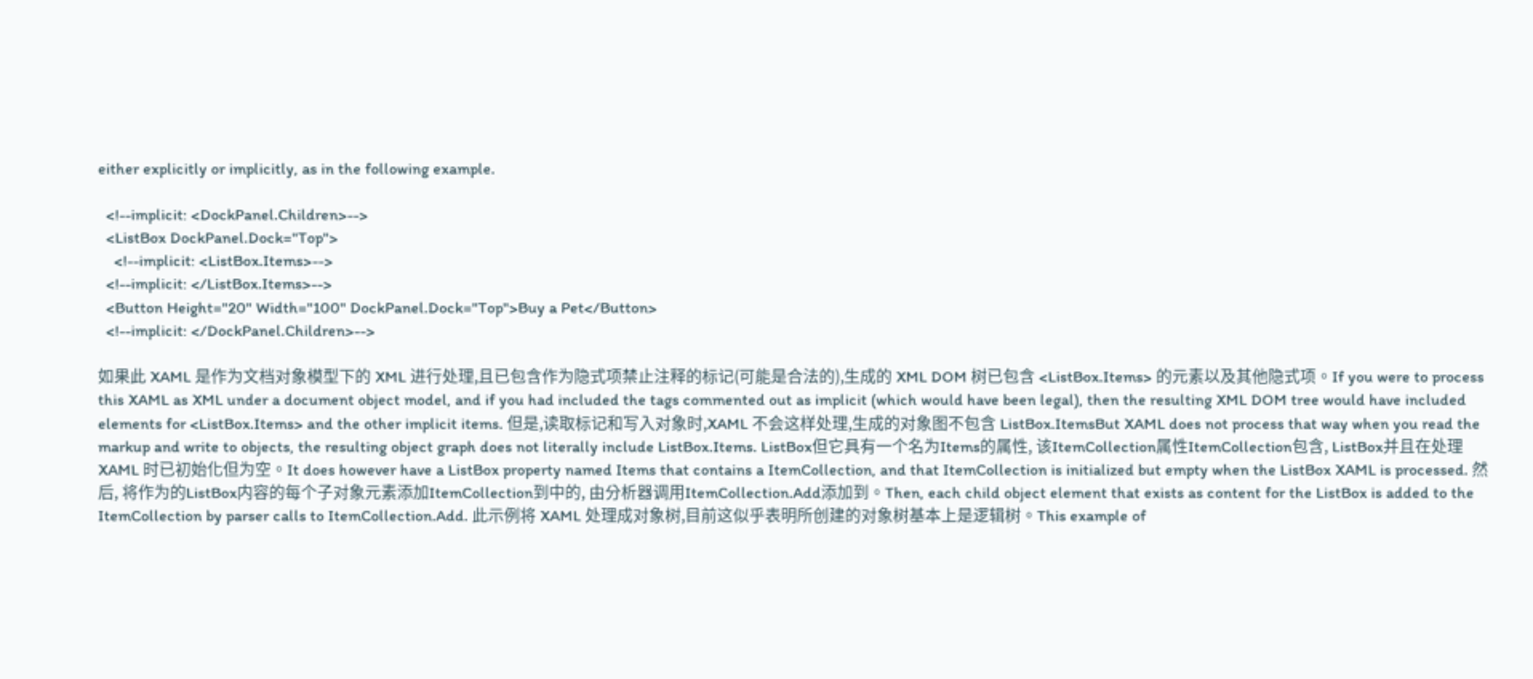either explicitly or implicitly, as in the following example.

  <!--implicit: <DockPanel.Children>-->
  <ListBox DockPanel.Dock="Top">
    <!--implicit: <ListBox.Items>-->
  <!--implicit: </ListBox.Items>-->
  <Button Height="20" Width="100" DockPanel.Dock="Top">Buy a Pet</Button>
  <!--implicit: </DockPanel.Children>-->

如果此 XAML 是作为文档对象模型下的 XML 进行处理,且已包含作为隐式项禁止注释的标记(可能是合法的),生成的 XML DOM 树已包含 <ListBox.Items> 的元素以及其他隐式项。If you were to process this XAML as XML under a document object model, and if you had included the tags commented out as implicit (which would have been legal), then the resulting XML DOM tree would have included elements for <ListBox.Items> and the other implicit items. 但是,读取标记和写入对象时,XAML 不会这样处理,生成的对象图不包含 ListBox.ItemsBut XAML does not process that way when you read the markup and write to objects, the resulting object graph does not literally include ListBox.Items. ListBox但它具有一个名为Items的属性, 该ItemCollection属性ItemCollection包含, ListBox并且在处理 XAML 时已初始化但为空。It does however have a ListBox property named Items that contains a ItemCollection, and that ItemCollection is initialized but empty when the ListBox XAML is processed. 然后, 将作为的ListBox内容的每个子对象元素添加ItemCollection到中的, 由分析器调用ItemCollection.Add添加到。Then, each child object element that exists as content for the ListBox is added to the ItemCollection by parser calls to ItemCollection.Add. 此示例将 XAML 处理成对象树,目前这似乎表明所创建的对象树基本上是逻辑树。This example of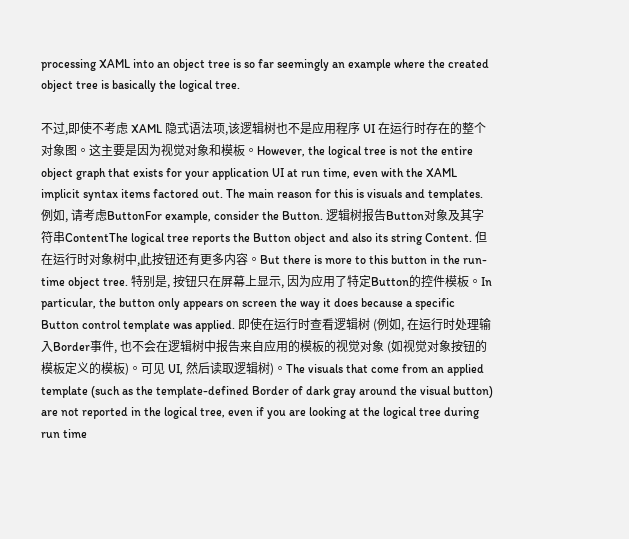processing XAML into an object tree is so far seemingly an example where the created object tree is basically the logical tree.

不过,即使不考虑 XAML 隐式语法项,该逻辑树也不是应用程序 UI 在运行时存在的整个对象图。这主要是因为视觉对象和模板。However, the logical tree is not the entire object graph that exists for your application UI at run time, even with the XAML implicit syntax items factored out. The main reason for this is visuals and templates. 例如, 请考虑ButtonFor example, consider the Button. 逻辑树报告Button对象及其字符串ContentThe logical tree reports the Button object and also its string Content. 但在运行时对象树中,此按钮还有更多内容。But there is more to this button in the run-time object tree. 特别是, 按钮只在屏幕上显示, 因为应用了特定Button的控件模板。In particular, the button only appears on screen the way it does because a specific Button control template was applied. 即使在运行时查看逻辑树 (例如, 在运行时处理输入Border事件, 也不会在逻辑树中报告来自应用的模板的视觉对象 (如视觉对象按钮的模板定义的模板)。可见 UI, 然后读取逻辑树)。The visuals that come from an applied template (such as the template-defined Border of dark gray around the visual button) are not reported in the logical tree, even if you are looking at the logical tree during run time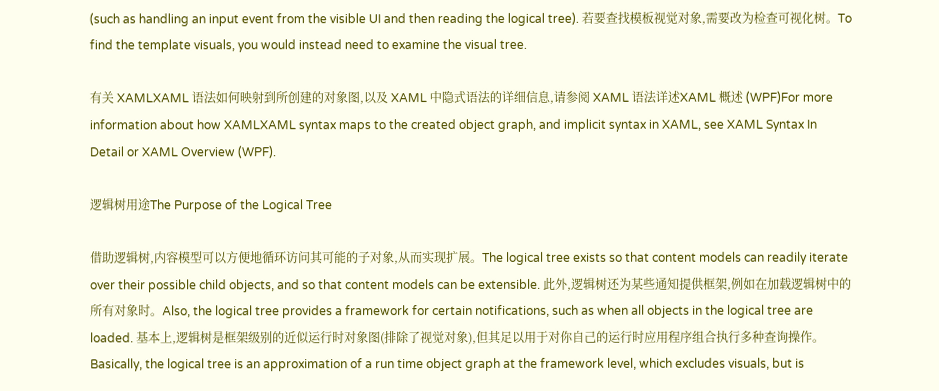(such as handling an input event from the visible UI and then reading the logical tree). 若要查找模板视觉对象,需要改为检查可视化树。To find the template visuals, you would instead need to examine the visual tree.

有关 XAMLXAML 语法如何映射到所创建的对象图,以及 XAML 中隐式语法的详细信息,请参阅 XAML 语法详述XAML 概述 (WPF)For more information about how XAMLXAML syntax maps to the created object graph, and implicit syntax in XAML, see XAML Syntax In Detail or XAML Overview (WPF).

逻辑树用途The Purpose of the Logical Tree

借助逻辑树,内容模型可以方便地循环访问其可能的子对象,从而实现扩展。The logical tree exists so that content models can readily iterate over their possible child objects, and so that content models can be extensible. 此外,逻辑树还为某些通知提供框架,例如在加载逻辑树中的所有对象时。Also, the logical tree provides a framework for certain notifications, such as when all objects in the logical tree are loaded. 基本上,逻辑树是框架级别的近似运行时对象图(排除了视觉对象),但其足以用于对你自己的运行时应用程序组合执行多种查询操作。Basically, the logical tree is an approximation of a run time object graph at the framework level, which excludes visuals, but is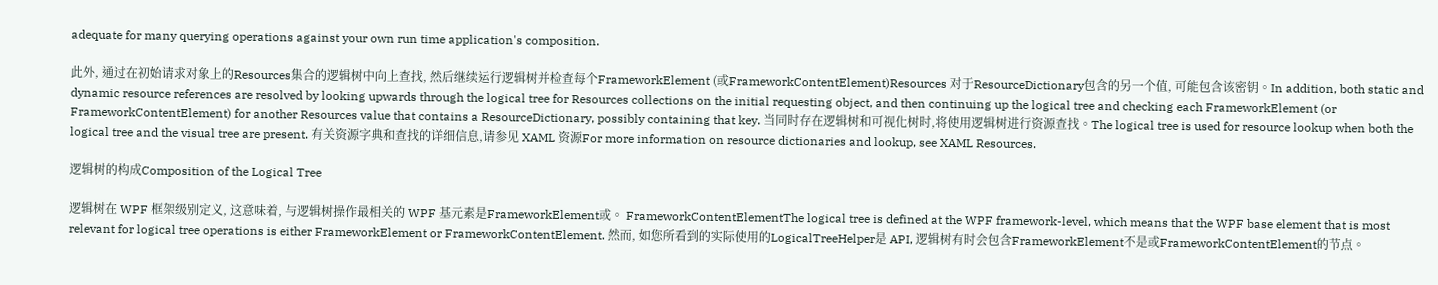adequate for many querying operations against your own run time application's composition.

此外, 通过在初始请求对象上的Resources集合的逻辑树中向上查找, 然后继续运行逻辑树并检查每个FrameworkElement (或FrameworkContentElement)Resources 对于ResourceDictionary包含的另一个值, 可能包含该密钥。In addition, both static and dynamic resource references are resolved by looking upwards through the logical tree for Resources collections on the initial requesting object, and then continuing up the logical tree and checking each FrameworkElement (or FrameworkContentElement) for another Resources value that contains a ResourceDictionary, possibly containing that key. 当同时存在逻辑树和可视化树时,将使用逻辑树进行资源查找。The logical tree is used for resource lookup when both the logical tree and the visual tree are present. 有关资源字典和查找的详细信息,请参见 XAML 资源For more information on resource dictionaries and lookup, see XAML Resources.

逻辑树的构成Composition of the Logical Tree

逻辑树在 WPF 框架级别定义, 这意味着, 与逻辑树操作最相关的 WPF 基元素是FrameworkElement或。 FrameworkContentElementThe logical tree is defined at the WPF framework-level, which means that the WPF base element that is most relevant for logical tree operations is either FrameworkElement or FrameworkContentElement. 然而, 如您所看到的实际使用的LogicalTreeHelper是 API, 逻辑树有时会包含FrameworkElement不是或FrameworkContentElement的节点。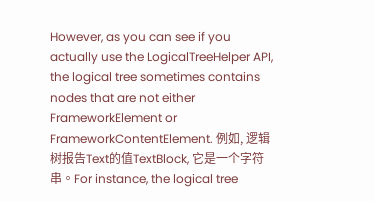However, as you can see if you actually use the LogicalTreeHelper API, the logical tree sometimes contains nodes that are not either FrameworkElement or FrameworkContentElement. 例如, 逻辑树报告Text的值TextBlock, 它是一个字符串。For instance, the logical tree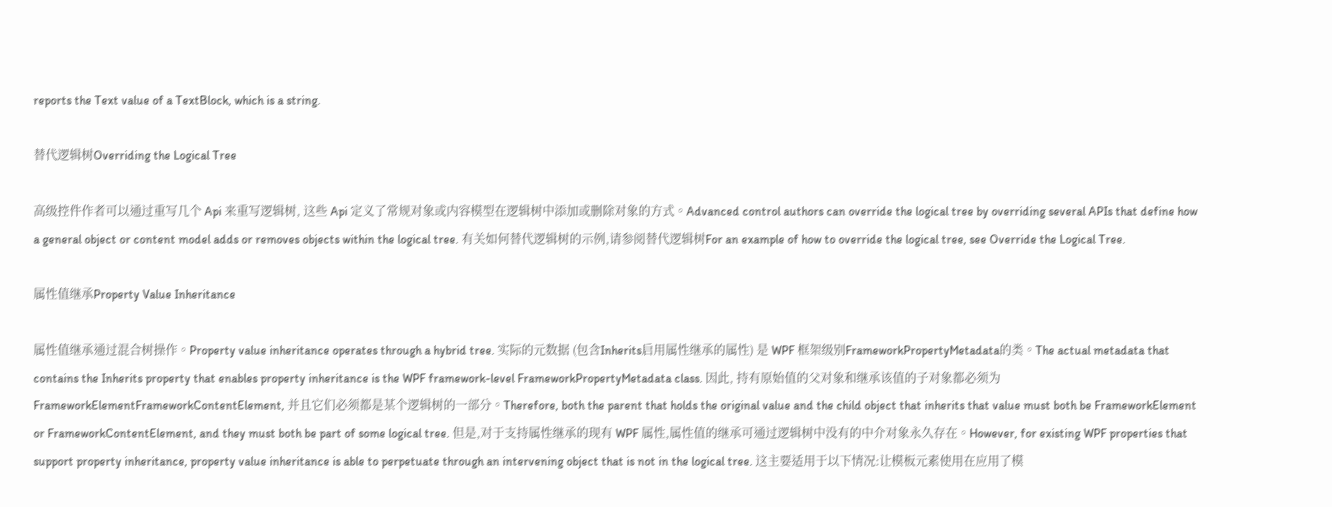reports the Text value of a TextBlock, which is a string.

替代逻辑树Overriding the Logical Tree

高级控件作者可以通过重写几个 Api 来重写逻辑树, 这些 Api 定义了常规对象或内容模型在逻辑树中添加或删除对象的方式。Advanced control authors can override the logical tree by overriding several APIs that define how a general object or content model adds or removes objects within the logical tree. 有关如何替代逻辑树的示例,请参阅替代逻辑树For an example of how to override the logical tree, see Override the Logical Tree.

属性值继承Property Value Inheritance

属性值继承通过混合树操作。Property value inheritance operates through a hybrid tree. 实际的元数据 (包含Inherits启用属性继承的属性) 是 WPF 框架级别FrameworkPropertyMetadata的类。The actual metadata that contains the Inherits property that enables property inheritance is the WPF framework-level FrameworkPropertyMetadata class. 因此, 持有原始值的父对象和继承该值的子对象都必须为FrameworkElementFrameworkContentElement, 并且它们必须都是某个逻辑树的一部分。Therefore, both the parent that holds the original value and the child object that inherits that value must both be FrameworkElement or FrameworkContentElement, and they must both be part of some logical tree. 但是,对于支持属性继承的现有 WPF 属性,属性值的继承可通过逻辑树中没有的中介对象永久存在。However, for existing WPF properties that support property inheritance, property value inheritance is able to perpetuate through an intervening object that is not in the logical tree. 这主要适用于以下情况:让模板元素使用在应用了模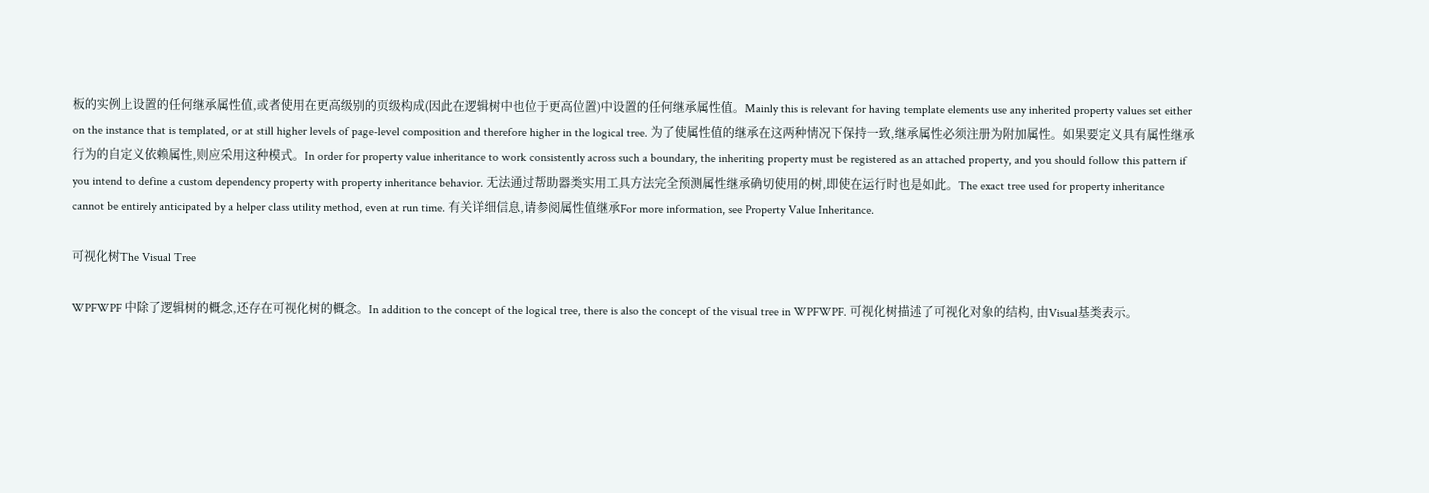板的实例上设置的任何继承属性值,或者使用在更高级别的页级构成(因此在逻辑树中也位于更高位置)中设置的任何继承属性值。Mainly this is relevant for having template elements use any inherited property values set either on the instance that is templated, or at still higher levels of page-level composition and therefore higher in the logical tree. 为了使属性值的继承在这两种情况下保持一致,继承属性必须注册为附加属性。如果要定义具有属性继承行为的自定义依赖属性,则应采用这种模式。In order for property value inheritance to work consistently across such a boundary, the inheriting property must be registered as an attached property, and you should follow this pattern if you intend to define a custom dependency property with property inheritance behavior. 无法通过帮助器类实用工具方法完全预测属性继承确切使用的树,即使在运行时也是如此。The exact tree used for property inheritance cannot be entirely anticipated by a helper class utility method, even at run time. 有关详细信息,请参阅属性值继承For more information, see Property Value Inheritance.

可视化树The Visual Tree

WPFWPF 中除了逻辑树的概念,还存在可视化树的概念。In addition to the concept of the logical tree, there is also the concept of the visual tree in WPFWPF. 可视化树描述了可视化对象的结构, 由Visual基类表示。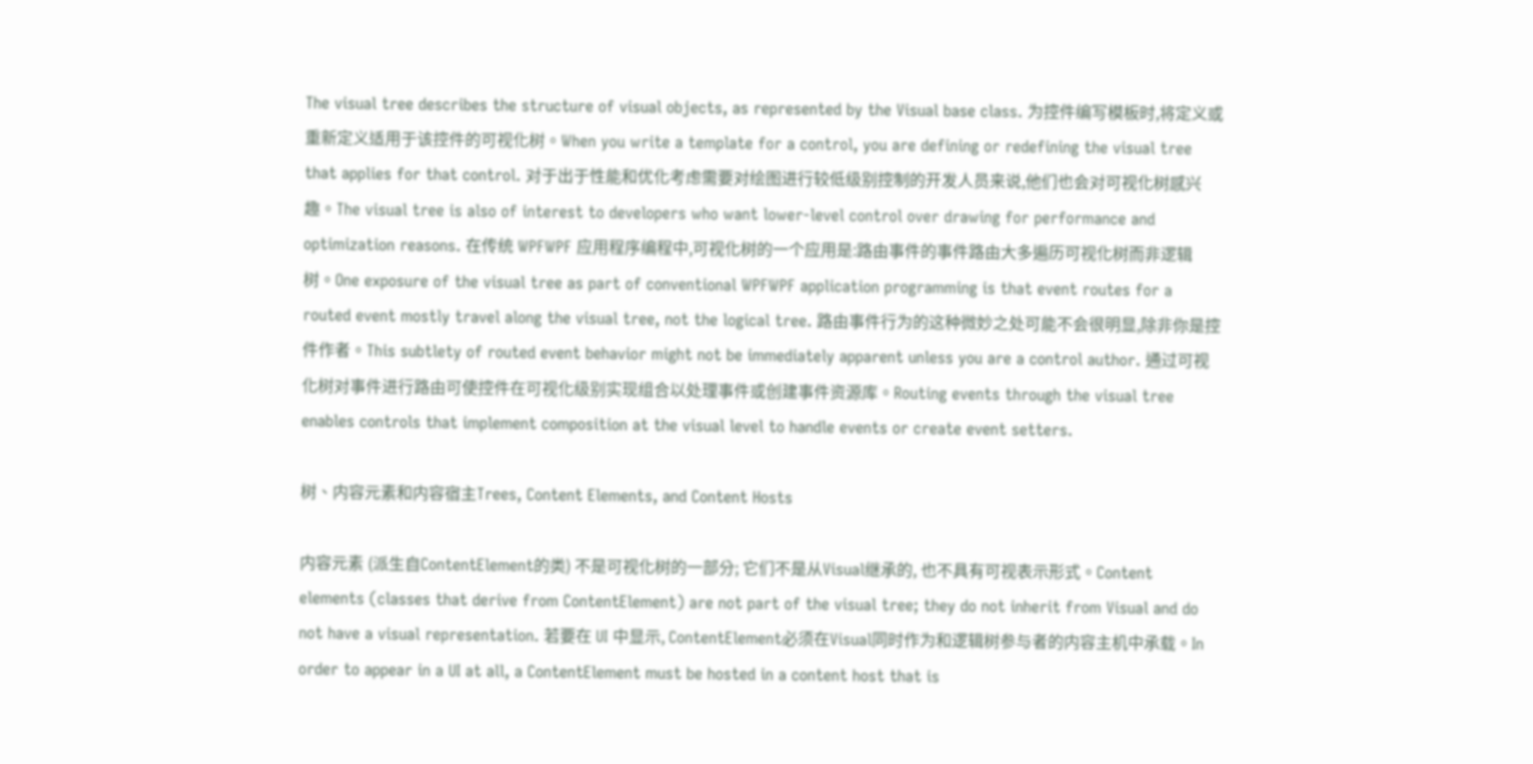The visual tree describes the structure of visual objects, as represented by the Visual base class. 为控件编写模板时,将定义或重新定义适用于该控件的可视化树。When you write a template for a control, you are defining or redefining the visual tree that applies for that control. 对于出于性能和优化考虑需要对绘图进行较低级别控制的开发人员来说,他们也会对可视化树感兴趣。The visual tree is also of interest to developers who want lower-level control over drawing for performance and optimization reasons. 在传统 WPFWPF 应用程序编程中,可视化树的一个应用是:路由事件的事件路由大多遍历可视化树而非逻辑树。One exposure of the visual tree as part of conventional WPFWPF application programming is that event routes for a routed event mostly travel along the visual tree, not the logical tree. 路由事件行为的这种微妙之处可能不会很明显,除非你是控件作者。This subtlety of routed event behavior might not be immediately apparent unless you are a control author. 通过可视化树对事件进行路由可使控件在可视化级别实现组合以处理事件或创建事件资源库。Routing events through the visual tree enables controls that implement composition at the visual level to handle events or create event setters.

树、内容元素和内容宿主Trees, Content Elements, and Content Hosts

内容元素 (派生自ContentElement的类) 不是可视化树的一部分; 它们不是从Visual继承的, 也不具有可视表示形式。Content elements (classes that derive from ContentElement) are not part of the visual tree; they do not inherit from Visual and do not have a visual representation. 若要在 UI 中显示, ContentElement必须在Visual同时作为和逻辑树参与者的内容主机中承载。In order to appear in a UI at all, a ContentElement must be hosted in a content host that is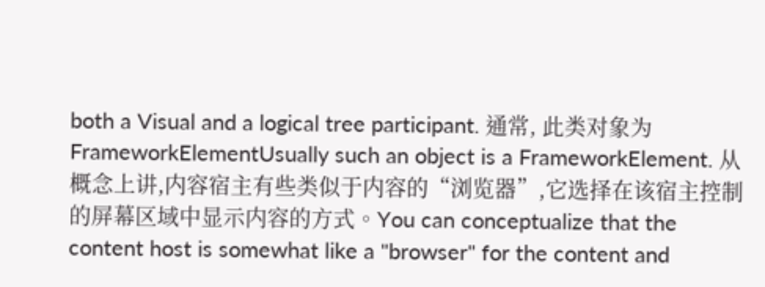both a Visual and a logical tree participant. 通常, 此类对象为FrameworkElementUsually such an object is a FrameworkElement. 从概念上讲,内容宿主有些类似于内容的“浏览器”,它选择在该宿主控制的屏幕区域中显示内容的方式。You can conceptualize that the content host is somewhat like a "browser" for the content and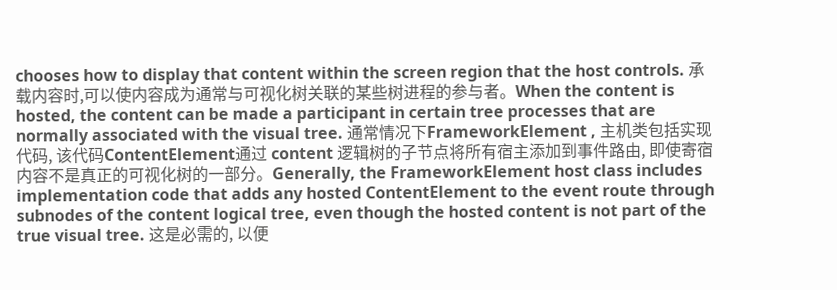chooses how to display that content within the screen region that the host controls. 承载内容时,可以使内容成为通常与可视化树关联的某些树进程的参与者。When the content is hosted, the content can be made a participant in certain tree processes that are normally associated with the visual tree. 通常情况下FrameworkElement , 主机类包括实现代码, 该代码ContentElement通过 content 逻辑树的子节点将所有宿主添加到事件路由, 即使寄宿内容不是真正的可视化树的一部分。Generally, the FrameworkElement host class includes implementation code that adds any hosted ContentElement to the event route through subnodes of the content logical tree, even though the hosted content is not part of the true visual tree. 这是必需的, 以便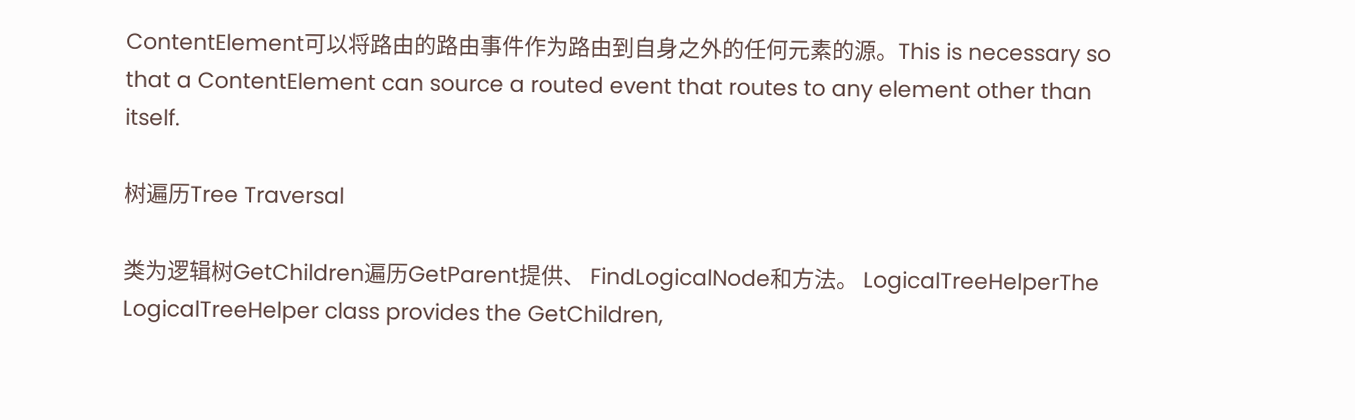ContentElement可以将路由的路由事件作为路由到自身之外的任何元素的源。This is necessary so that a ContentElement can source a routed event that routes to any element other than itself.

树遍历Tree Traversal

类为逻辑树GetChildren遍历GetParent提供、 FindLogicalNode和方法。 LogicalTreeHelperThe LogicalTreeHelper class provides the GetChildren,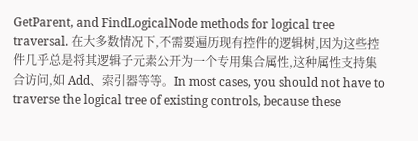GetParent, and FindLogicalNode methods for logical tree traversal. 在大多数情况下,不需要遍历现有控件的逻辑树,因为这些控件几乎总是将其逻辑子元素公开为一个专用集合属性,这种属性支持集合访问,如 Add、索引器等等。In most cases, you should not have to traverse the logical tree of existing controls, because these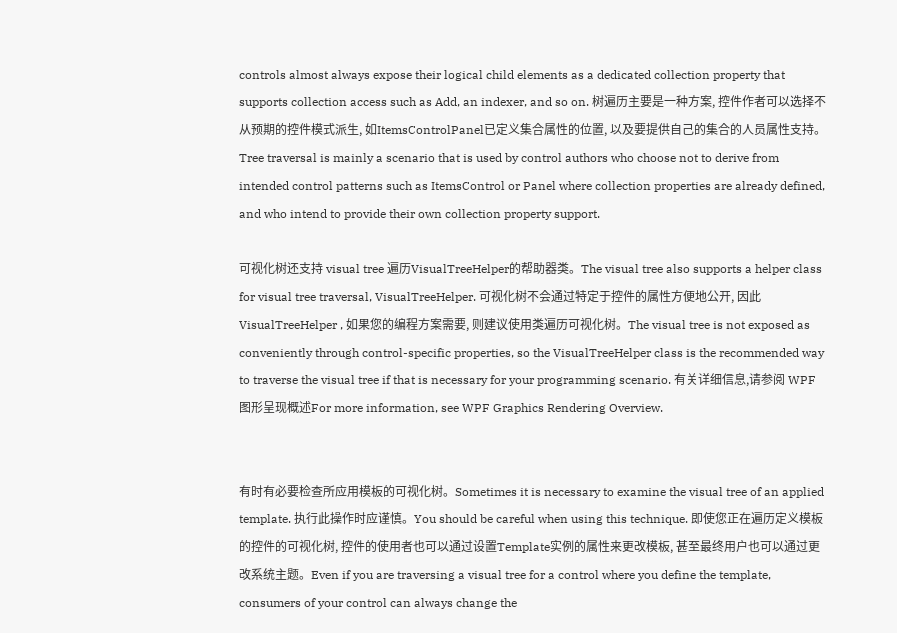controls almost always expose their logical child elements as a dedicated collection property that supports collection access such as Add, an indexer, and so on. 树遍历主要是一种方案, 控件作者可以选择不从预期的控件模式派生, 如ItemsControlPanel已定义集合属性的位置, 以及要提供自己的集合的人员属性支持。Tree traversal is mainly a scenario that is used by control authors who choose not to derive from intended control patterns such as ItemsControl or Panel where collection properties are already defined, and who intend to provide their own collection property support.

可视化树还支持 visual tree 遍历VisualTreeHelper的帮助器类。The visual tree also supports a helper class for visual tree traversal, VisualTreeHelper. 可视化树不会通过特定于控件的属性方便地公开, 因此VisualTreeHelper , 如果您的编程方案需要, 则建议使用类遍历可视化树。The visual tree is not exposed as conveniently through control-specific properties, so the VisualTreeHelper class is the recommended way to traverse the visual tree if that is necessary for your programming scenario. 有关详细信息,请参阅 WPF 图形呈现概述For more information, see WPF Graphics Rendering Overview.


有时有必要检查所应用模板的可视化树。Sometimes it is necessary to examine the visual tree of an applied template. 执行此操作时应谨慎。You should be careful when using this technique. 即使您正在遍历定义模板的控件的可视化树, 控件的使用者也可以通过设置Template实例的属性来更改模板, 甚至最终用户也可以通过更改系统主题。Even if you are traversing a visual tree for a control where you define the template, consumers of your control can always change the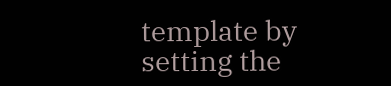template by setting the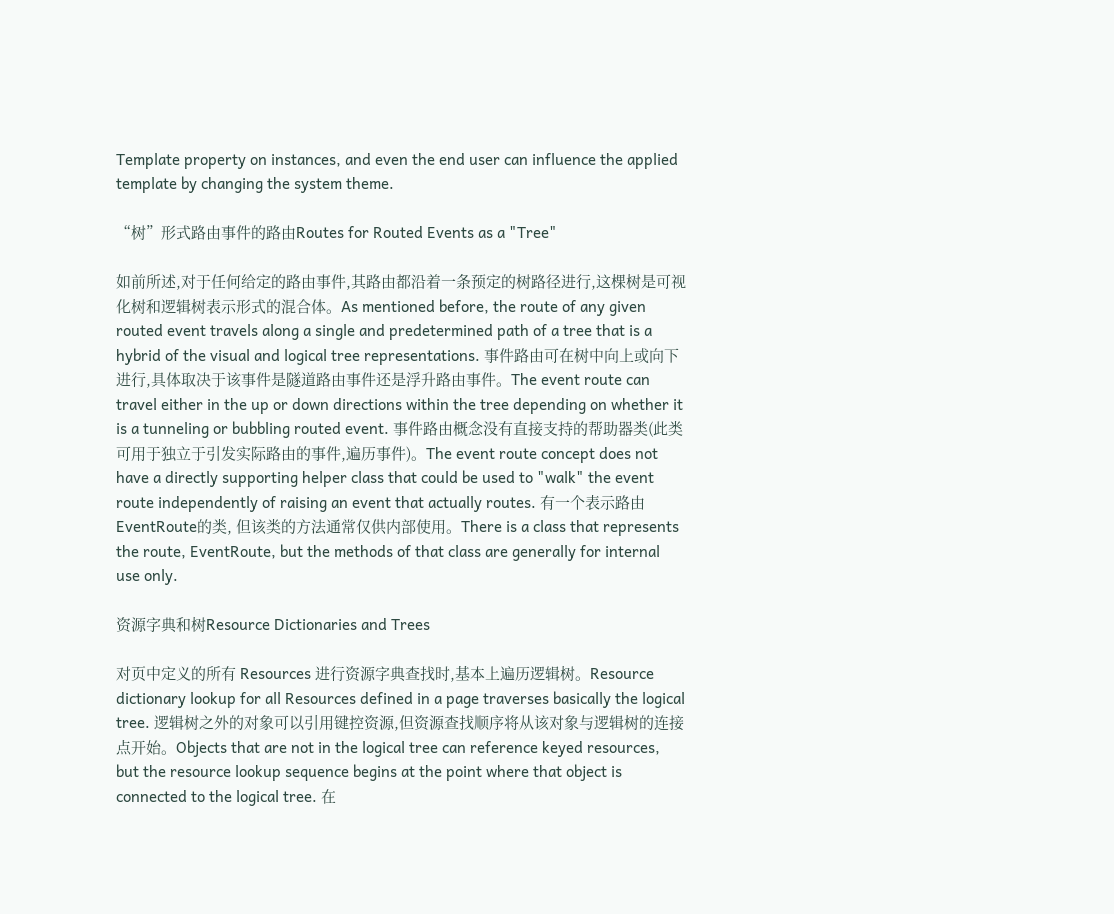Template property on instances, and even the end user can influence the applied template by changing the system theme.

“树”形式路由事件的路由Routes for Routed Events as a "Tree"

如前所述,对于任何给定的路由事件,其路由都沿着一条预定的树路径进行,这棵树是可视化树和逻辑树表示形式的混合体。As mentioned before, the route of any given routed event travels along a single and predetermined path of a tree that is a hybrid of the visual and logical tree representations. 事件路由可在树中向上或向下进行,具体取决于该事件是隧道路由事件还是浮升路由事件。The event route can travel either in the up or down directions within the tree depending on whether it is a tunneling or bubbling routed event. 事件路由概念没有直接支持的帮助器类(此类可用于独立于引发实际路由的事件,遍历事件)。The event route concept does not have a directly supporting helper class that could be used to "walk" the event route independently of raising an event that actually routes. 有一个表示路由EventRoute的类, 但该类的方法通常仅供内部使用。There is a class that represents the route, EventRoute, but the methods of that class are generally for internal use only.

资源字典和树Resource Dictionaries and Trees

对页中定义的所有 Resources 进行资源字典查找时,基本上遍历逻辑树。Resource dictionary lookup for all Resources defined in a page traverses basically the logical tree. 逻辑树之外的对象可以引用键控资源,但资源查找顺序将从该对象与逻辑树的连接点开始。Objects that are not in the logical tree can reference keyed resources, but the resource lookup sequence begins at the point where that object is connected to the logical tree. 在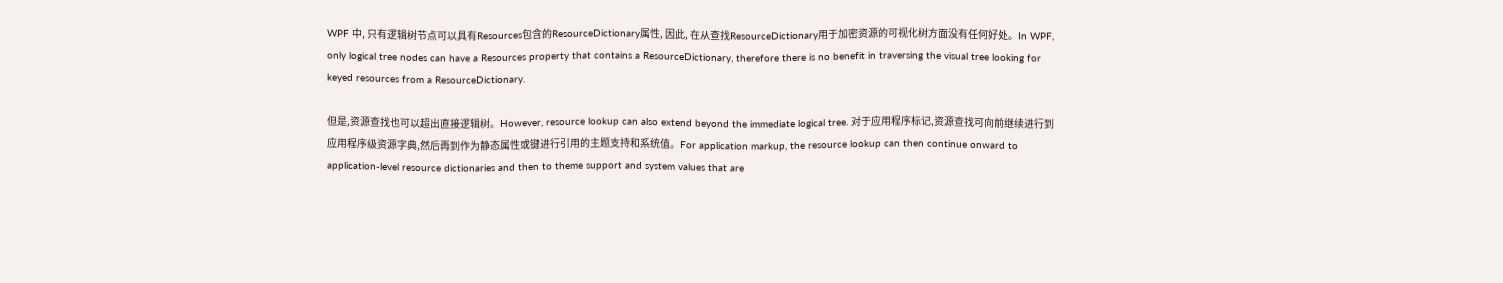WPF 中, 只有逻辑树节点可以具有Resources包含的ResourceDictionary属性, 因此, 在从查找ResourceDictionary用于加密资源的可视化树方面没有任何好处。In WPF, only logical tree nodes can have a Resources property that contains a ResourceDictionary, therefore there is no benefit in traversing the visual tree looking for keyed resources from a ResourceDictionary.

但是,资源查找也可以超出直接逻辑树。However, resource lookup can also extend beyond the immediate logical tree. 对于应用程序标记,资源查找可向前继续进行到应用程序级资源字典,然后再到作为静态属性或键进行引用的主题支持和系统值。For application markup, the resource lookup can then continue onward to application-level resource dictionaries and then to theme support and system values that are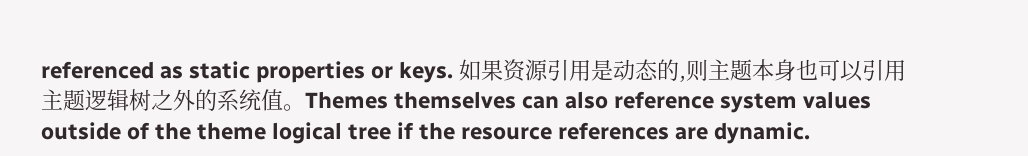referenced as static properties or keys. 如果资源引用是动态的,则主题本身也可以引用主题逻辑树之外的系统值。Themes themselves can also reference system values outside of the theme logical tree if the resource references are dynamic.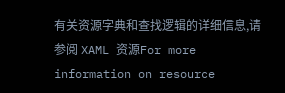有关资源字典和查找逻辑的详细信息,请参阅 XAML 资源For more information on resource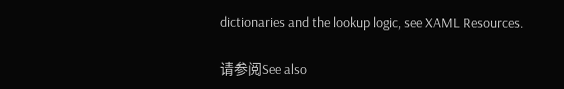dictionaries and the lookup logic, see XAML Resources.

请参阅See also